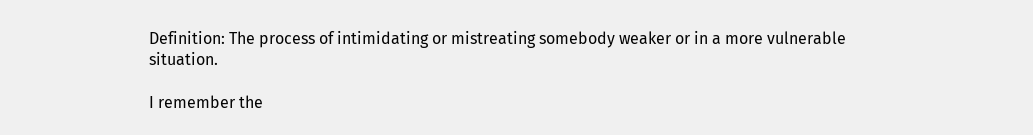Definition: The process of intimidating or mistreating somebody weaker or in a more vulnerable situation.

I remember the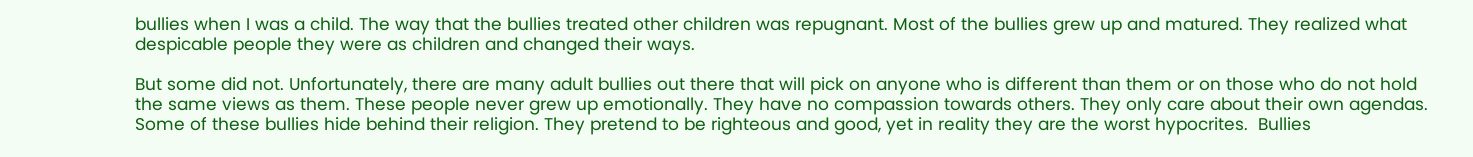bullies when I was a child. The way that the bullies treated other children was repugnant. Most of the bullies grew up and matured. They realized what despicable people they were as children and changed their ways.

But some did not. Unfortunately, there are many adult bullies out there that will pick on anyone who is different than them or on those who do not hold the same views as them. These people never grew up emotionally. They have no compassion towards others. They only care about their own agendas. Some of these bullies hide behind their religion. They pretend to be righteous and good, yet in reality they are the worst hypocrites.  Bullies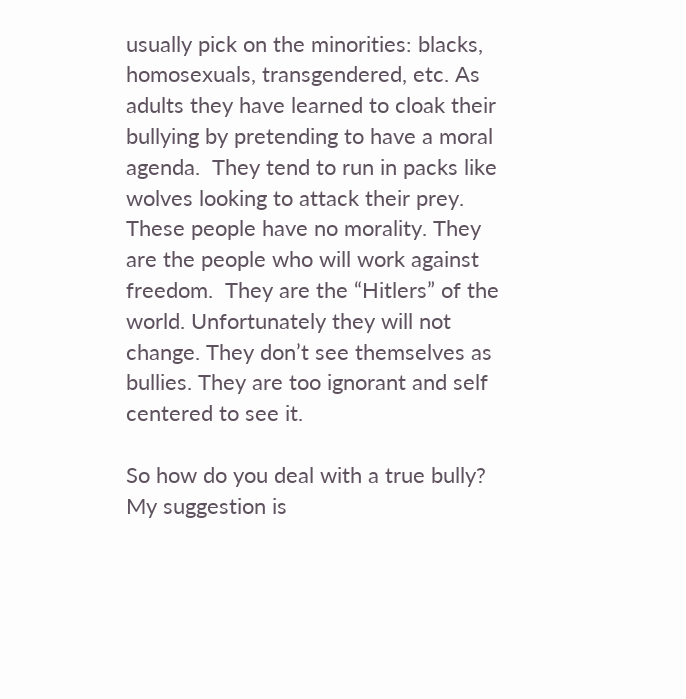usually pick on the minorities: blacks, homosexuals, transgendered, etc. As adults they have learned to cloak their bullying by pretending to have a moral agenda.  They tend to run in packs like wolves looking to attack their prey. These people have no morality. They are the people who will work against freedom.  They are the “Hitlers” of the world. Unfortunately they will not change. They don’t see themselves as bullies. They are too ignorant and self centered to see it.

So how do you deal with a true bully?  My suggestion is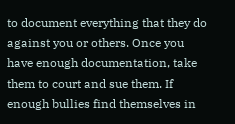to document everything that they do against you or others. Once you have enough documentation, take them to court and sue them. If enough bullies find themselves in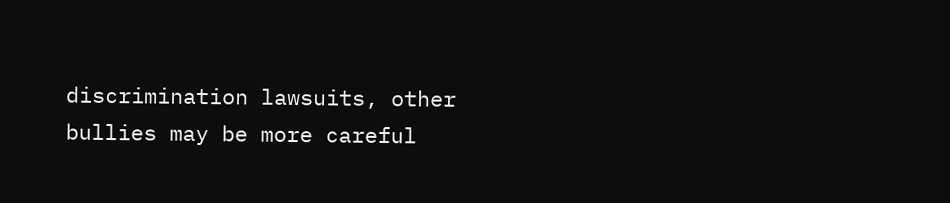discrimination lawsuits, other bullies may be more careful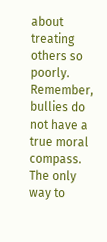about treating others so poorly. Remember, bullies do not have a true moral compass. The only way to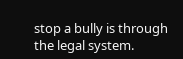stop a bully is through the legal system.